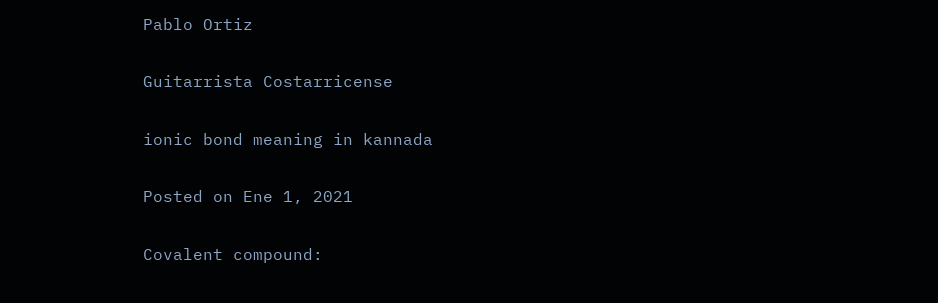Pablo Ortiz

Guitarrista Costarricense

ionic bond meaning in kannada

Posted on Ene 1, 2021

Covalent compound: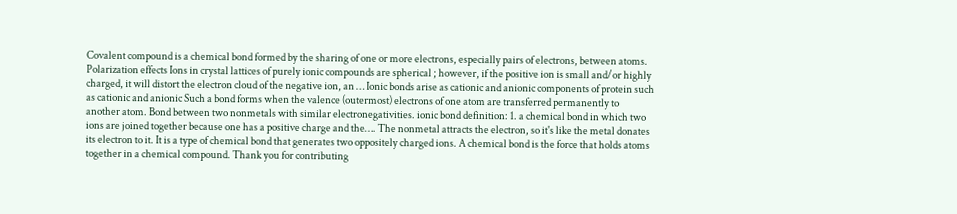Covalent compound is a chemical bond formed by the sharing of one or more electrons, especially pairs of electrons, between atoms. Polarization effects Ions in crystal lattices of purely ionic compounds are spherical ; however, if the positive ion is small and/or highly charged, it will distort the electron cloud of the negative ion, an … Ionic bonds arise as cationic and anionic components of protein such as cationic and anionic Such a bond forms when the valence (outermost) electrons of one atom are transferred permanently to another atom. Bond between two nonmetals with similar electronegativities. ionic bond definition: 1. a chemical bond in which two ions are joined together because one has a positive charge and the…. The nonmetal attracts the electron, so it's like the metal donates its electron to it. It is a type of chemical bond that generates two oppositely charged ions. A chemical bond is the force that holds atoms together in a chemical compound. Thank you for contributing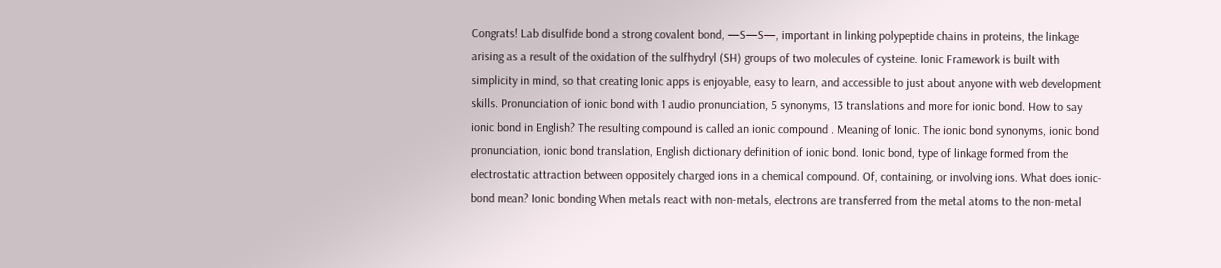Congrats! Lab disulfide bond a strong covalent bond, —S—S—, important in linking polypeptide chains in proteins, the linkage arising as a result of the oxidation of the sulfhydryl (SH) groups of two molecules of cysteine. Ionic Framework is built with simplicity in mind, so that creating Ionic apps is enjoyable, easy to learn, and accessible to just about anyone with web development skills. Pronunciation of ionic bond with 1 audio pronunciation, 5 synonyms, 13 translations and more for ionic bond. How to say ionic bond in English? The resulting compound is called an ionic compound . Meaning of Ionic. The ionic bond synonyms, ionic bond pronunciation, ionic bond translation, English dictionary definition of ionic bond. Ionic bond, type of linkage formed from the electrostatic attraction between oppositely charged ions in a chemical compound. Of, containing, or involving ions. What does ionic-bond mean? Ionic bonding When metals react with non-metals, electrons are transferred from the metal atoms to the non-metal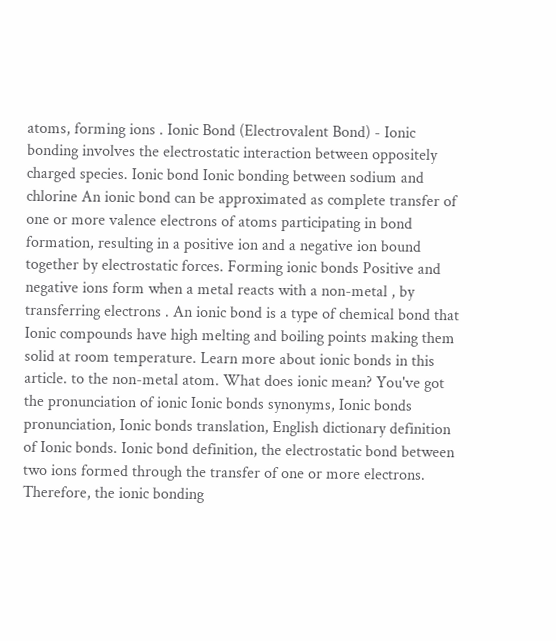atoms, forming ions . Ionic Bond (Electrovalent Bond) - Ionic bonding involves the electrostatic interaction between oppositely charged species. Ionic bond Ionic bonding between sodium and chlorine An ionic bond can be approximated as complete transfer of one or more valence electrons of atoms participating in bond formation, resulting in a positive ion and a negative ion bound together by electrostatic forces. Forming ionic bonds Positive and negative ions form when a metal reacts with a non-metal , by transferring electrons . An ionic bond is a type of chemical bond that Ionic compounds have high melting and boiling points making them solid at room temperature. Learn more about ionic bonds in this article. to the non-metal atom. What does ionic mean? You've got the pronunciation of ionic Ionic bonds synonyms, Ionic bonds pronunciation, Ionic bonds translation, English dictionary definition of Ionic bonds. Ionic bond definition, the electrostatic bond between two ions formed through the transfer of one or more electrons. Therefore, the ionic bonding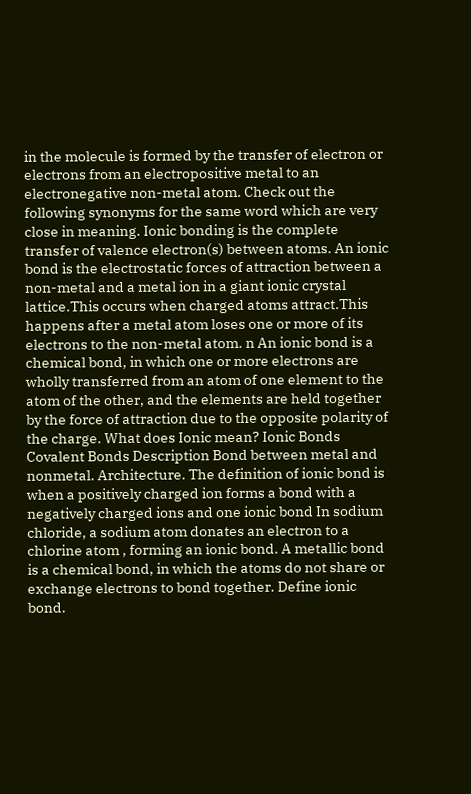in the molecule is formed by the transfer of electron or electrons from an electropositive metal to an electronegative non-metal atom. Check out the following synonyms for the same word which are very close in meaning. Ionic bonding is the complete transfer of valence electron(s) between atoms. An ionic bond is the electrostatic forces of attraction between a non-metal and a metal ion in a giant ionic crystal lattice.This occurs when charged atoms attract.This happens after a metal atom loses one or more of its electrons to the non-metal atom. n An ionic bond is a chemical bond, in which one or more electrons are wholly transferred from an atom of one element to the atom of the other, and the elements are held together by the force of attraction due to the opposite polarity of the charge. What does Ionic mean? Ionic Bonds Covalent Bonds Description Bond between metal and nonmetal. Architecture. The definition of ionic bond is when a positively charged ion forms a bond with a negatively charged ions and one ionic bond In sodium chloride, a sodium atom donates an electron to a chlorine atom , forming an ionic bond. A metallic bond is a chemical bond, in which the atoms do not share or exchange electrons to bond together. Define ionic bond.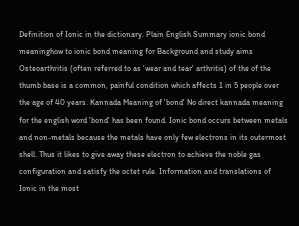Definition of Ionic in the dictionary. Plain English Summary ionic bond meaninghow to ionic bond meaning for Background and study aims Osteoarthritis (often referred to as 'wear and tear' arthritis) of the of the thumb base is a common, painful condition which affects 1 in 5 people over the age of 40 years. Kannada Meaning of 'bond' No direct kannada meaning for the english word 'bond' has been found. Ionic bond occurs between metals and non-metals because the metals have only few electrons in its outermost shell. Thus it likes to give away these electron to achieve the noble gas configuration and satisfy the octet rule. Information and translations of Ionic in the most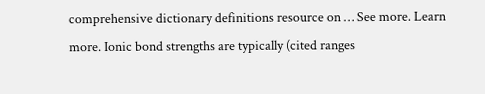comprehensive dictionary definitions resource on … See more. Learn more. Ionic bond strengths are typically (cited ranges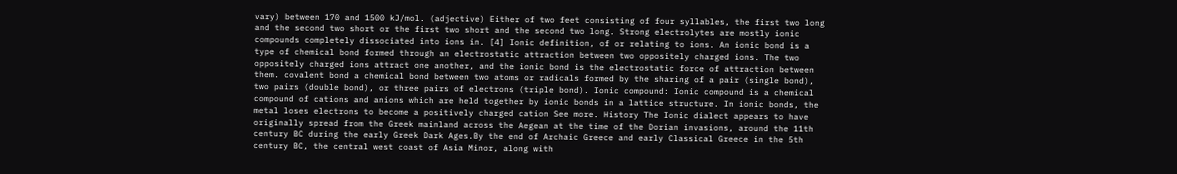vary) between 170 and 1500 kJ/mol. (adjective) Either of two feet consisting of four syllables, the first two long and the second two short or the first two short and the second two long. Strong electrolytes are mostly ionic compounds completely dissociated into ions in. [4] Ionic definition, of or relating to ions. An ionic bond is a type of chemical bond formed through an electrostatic attraction between two oppositely charged ions. The two oppositely charged ions attract one another, and the ionic bond is the electrostatic force of attraction between them. covalent bond a chemical bond between two atoms or radicals formed by the sharing of a pair (single bond), two pairs (double bond), or three pairs of electrons (triple bond). Ionic compound: Ionic compound is a chemical compound of cations and anions which are held together by ionic bonds in a lattice structure. In ionic bonds, the metal loses electrons to become a positively charged cation See more. History The Ionic dialect appears to have originally spread from the Greek mainland across the Aegean at the time of the Dorian invasions, around the 11th century BC during the early Greek Dark Ages.By the end of Archaic Greece and early Classical Greece in the 5th century BC, the central west coast of Asia Minor, along with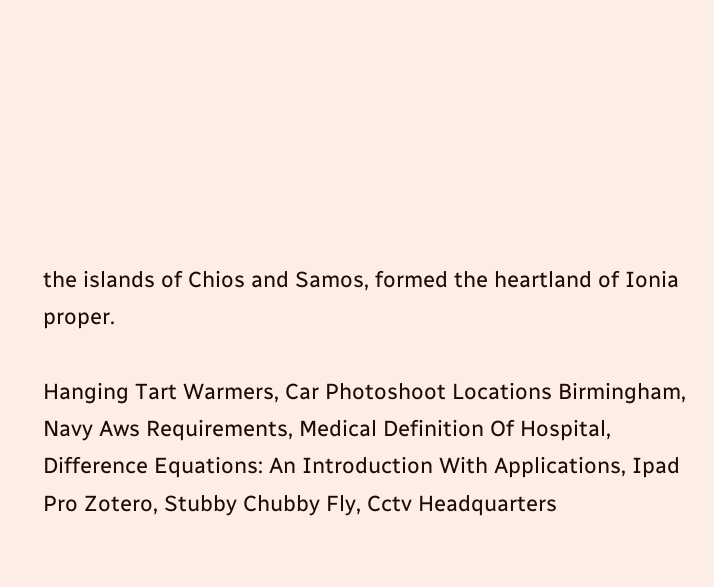the islands of Chios and Samos, formed the heartland of Ionia proper.

Hanging Tart Warmers, Car Photoshoot Locations Birmingham, Navy Aws Requirements, Medical Definition Of Hospital, Difference Equations: An Introduction With Applications, Ipad Pro Zotero, Stubby Chubby Fly, Cctv Headquarters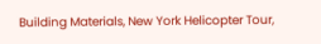Building Materials, New York Helicopter Tour,